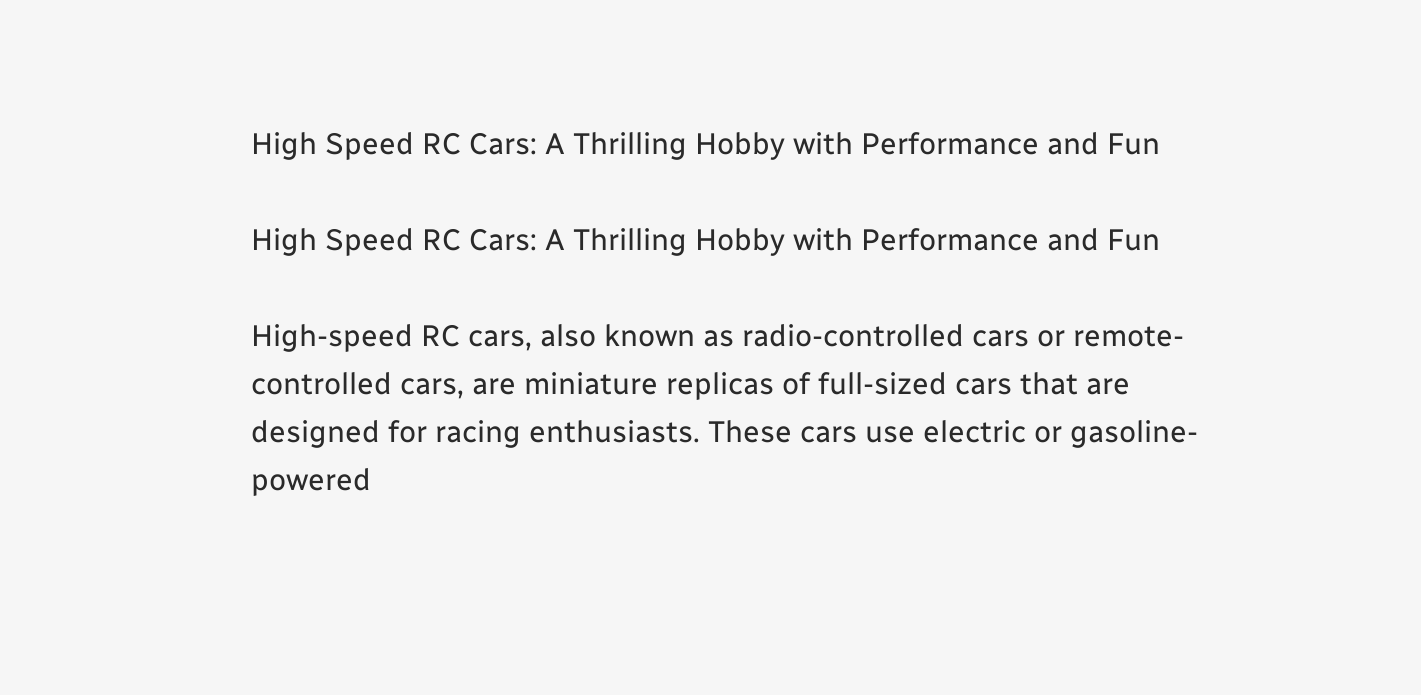High Speed RC Cars: A Thrilling Hobby with Performance and Fun

High Speed RC Cars: A Thrilling Hobby with Performance and Fun

High-speed RC cars, also known as radio-controlled cars or remote-controlled cars, are miniature replicas of full-sized cars that are designed for racing enthusiasts. These cars use electric or gasoline-powered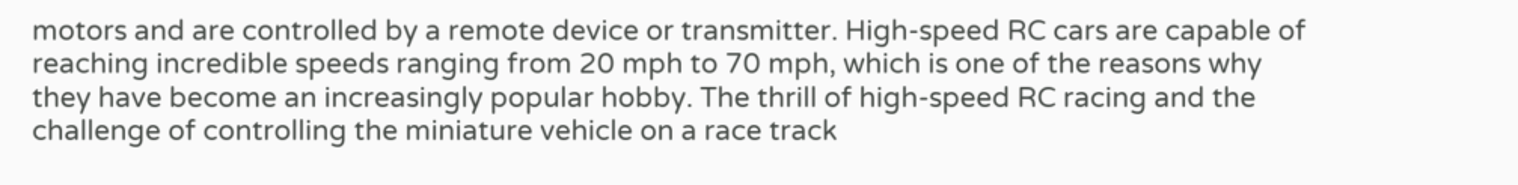motors and are controlled by a remote device or transmitter. High-speed RC cars are capable of reaching incredible speeds ranging from 20 mph to 70 mph, which is one of the reasons why they have become an increasingly popular hobby. The thrill of high-speed RC racing and the challenge of controlling the miniature vehicle on a race track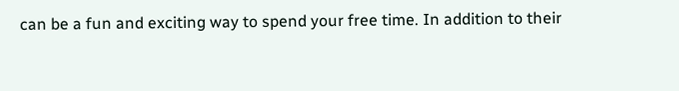can be a fun and exciting way to spend your free time. In addition to their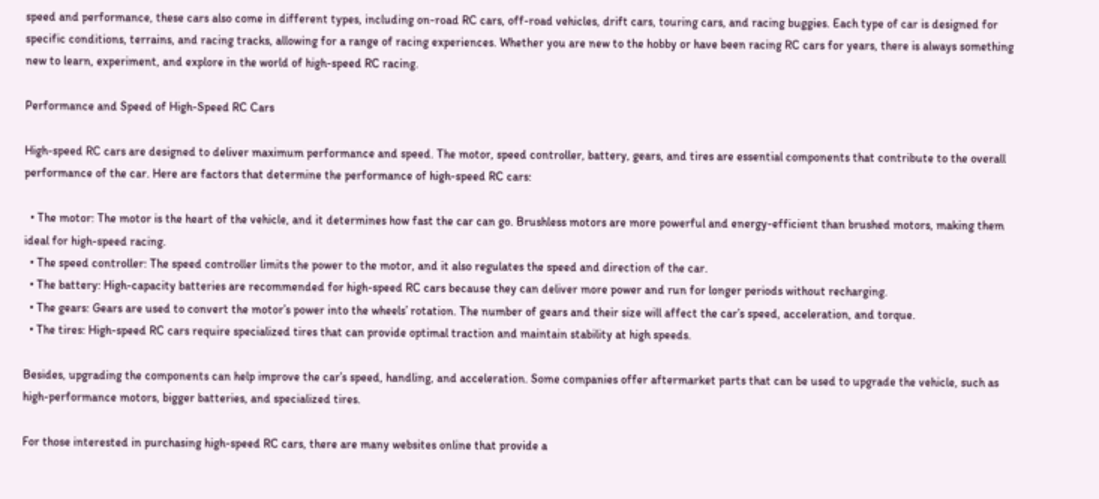speed and performance, these cars also come in different types, including on-road RC cars, off-road vehicles, drift cars, touring cars, and racing buggies. Each type of car is designed for specific conditions, terrains, and racing tracks, allowing for a range of racing experiences. Whether you are new to the hobby or have been racing RC cars for years, there is always something new to learn, experiment, and explore in the world of high-speed RC racing.

Performance and Speed of High-Speed RC Cars

High-speed RC cars are designed to deliver maximum performance and speed. The motor, speed controller, battery, gears, and tires are essential components that contribute to the overall performance of the car. Here are factors that determine the performance of high-speed RC cars:

  • The motor: The motor is the heart of the vehicle, and it determines how fast the car can go. Brushless motors are more powerful and energy-efficient than brushed motors, making them ideal for high-speed racing.
  • The speed controller: The speed controller limits the power to the motor, and it also regulates the speed and direction of the car.
  • The battery: High-capacity batteries are recommended for high-speed RC cars because they can deliver more power and run for longer periods without recharging.
  • The gears: Gears are used to convert the motor’s power into the wheels’ rotation. The number of gears and their size will affect the car’s speed, acceleration, and torque.
  • The tires: High-speed RC cars require specialized tires that can provide optimal traction and maintain stability at high speeds.

Besides, upgrading the components can help improve the car’s speed, handling, and acceleration. Some companies offer aftermarket parts that can be used to upgrade the vehicle, such as high-performance motors, bigger batteries, and specialized tires.

For those interested in purchasing high-speed RC cars, there are many websites online that provide a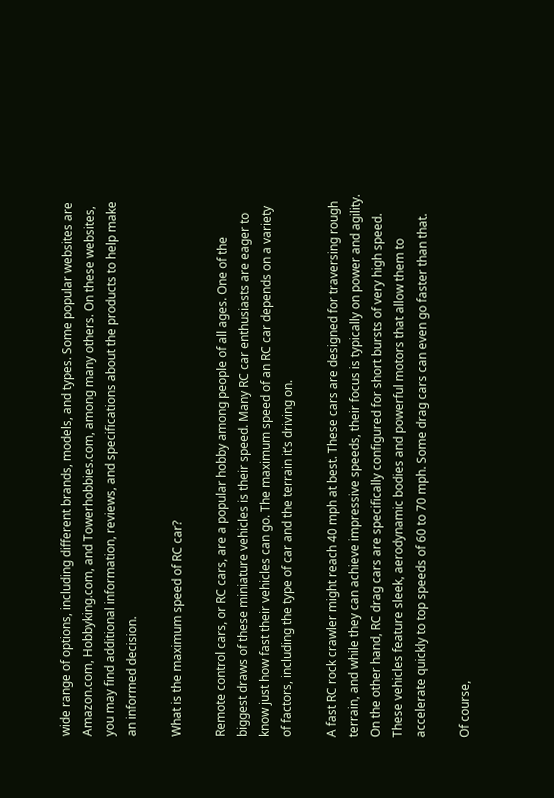wide range of options, including different brands, models, and types. Some popular websites are Amazon.com, Hobbyking.com, and Towerhobbies.com, among many others. On these websites, you may find additional information, reviews, and specifications about the products to help make an informed decision.

What is the maximum speed of RC car?

Remote control cars, or RC cars, are a popular hobby among people of all ages. One of the biggest draws of these miniature vehicles is their speed. Many RC car enthusiasts are eager to know just how fast their vehicles can go. The maximum speed of an RC car depends on a variety of factors, including the type of car and the terrain it’s driving on.

A fast RC rock crawler might reach 40 mph at best. These cars are designed for traversing rough terrain, and while they can achieve impressive speeds, their focus is typically on power and agility. On the other hand, RC drag cars are specifically configured for short bursts of very high speed. These vehicles feature sleek, aerodynamic bodies and powerful motors that allow them to accelerate quickly to top speeds of 60 to 70 mph. Some drag cars can even go faster than that.

Of course,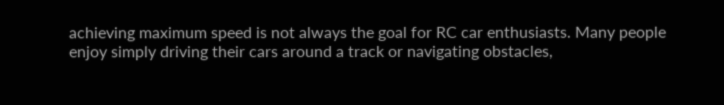achieving maximum speed is not always the goal for RC car enthusiasts. Many people enjoy simply driving their cars around a track or navigating obstacles,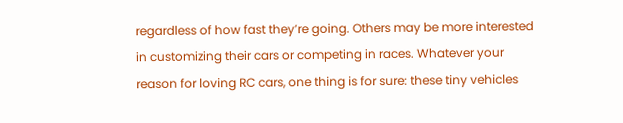regardless of how fast they’re going. Others may be more interested in customizing their cars or competing in races. Whatever your reason for loving RC cars, one thing is for sure: these tiny vehicles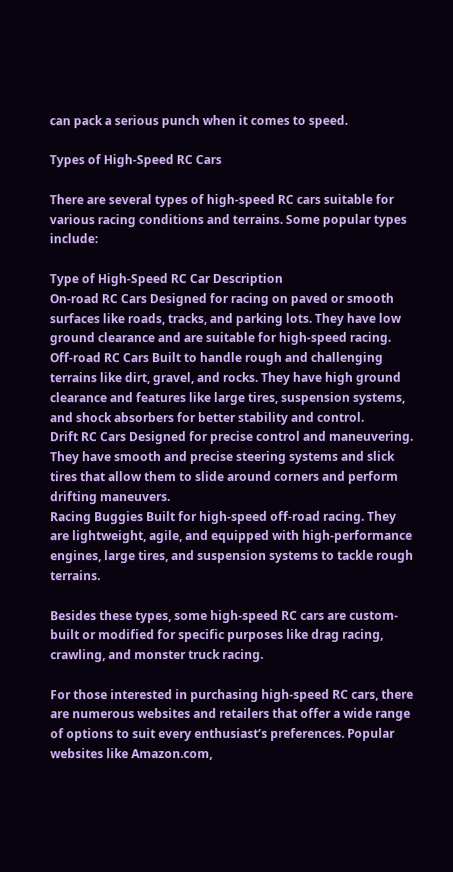can pack a serious punch when it comes to speed.

Types of High-Speed RC Cars

There are several types of high-speed RC cars suitable for various racing conditions and terrains. Some popular types include:

Type of High-Speed RC Car Description
On-road RC Cars Designed for racing on paved or smooth surfaces like roads, tracks, and parking lots. They have low ground clearance and are suitable for high-speed racing.
Off-road RC Cars Built to handle rough and challenging terrains like dirt, gravel, and rocks. They have high ground clearance and features like large tires, suspension systems, and shock absorbers for better stability and control.
Drift RC Cars Designed for precise control and maneuvering. They have smooth and precise steering systems and slick tires that allow them to slide around corners and perform drifting maneuvers.
Racing Buggies Built for high-speed off-road racing. They are lightweight, agile, and equipped with high-performance engines, large tires, and suspension systems to tackle rough terrains.

Besides these types, some high-speed RC cars are custom-built or modified for specific purposes like drag racing, crawling, and monster truck racing.

For those interested in purchasing high-speed RC cars, there are numerous websites and retailers that offer a wide range of options to suit every enthusiast’s preferences. Popular websites like Amazon.com,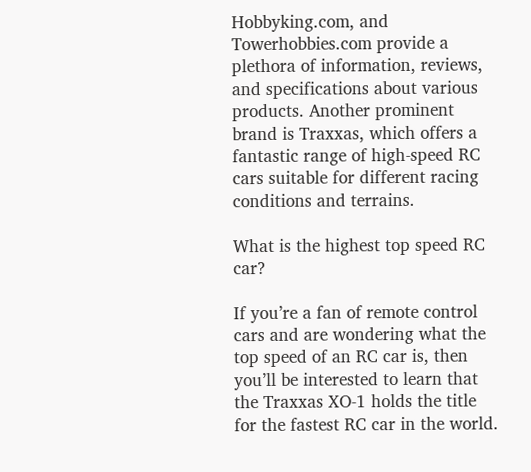Hobbyking.com, and Towerhobbies.com provide a plethora of information, reviews, and specifications about various products. Another prominent brand is Traxxas, which offers a fantastic range of high-speed RC cars suitable for different racing conditions and terrains.

What is the highest top speed RC car?

If you’re a fan of remote control cars and are wondering what the top speed of an RC car is, then you’ll be interested to learn that the Traxxas XO-1 holds the title for the fastest RC car in the world.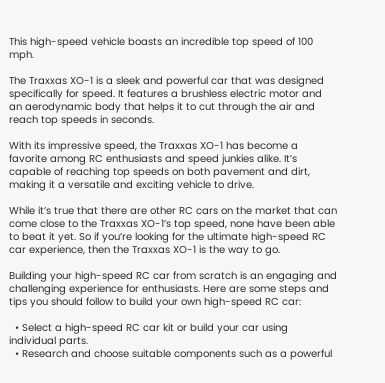This high-speed vehicle boasts an incredible top speed of 100 mph.

The Traxxas XO-1 is a sleek and powerful car that was designed specifically for speed. It features a brushless electric motor and an aerodynamic body that helps it to cut through the air and reach top speeds in seconds.

With its impressive speed, the Traxxas XO-1 has become a favorite among RC enthusiasts and speed junkies alike. It’s capable of reaching top speeds on both pavement and dirt, making it a versatile and exciting vehicle to drive.

While it’s true that there are other RC cars on the market that can come close to the Traxxas XO-1’s top speed, none have been able to beat it yet. So if you’re looking for the ultimate high-speed RC car experience, then the Traxxas XO-1 is the way to go.

Building your high-speed RC car from scratch is an engaging and challenging experience for enthusiasts. Here are some steps and tips you should follow to build your own high-speed RC car:

  • Select a high-speed RC car kit or build your car using individual parts.
  • Research and choose suitable components such as a powerful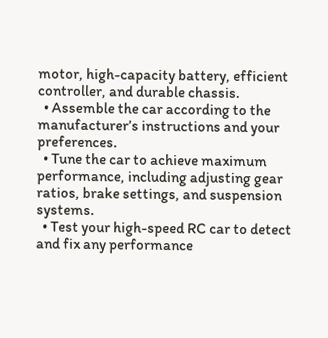motor, high-capacity battery, efficient controller, and durable chassis.
  • Assemble the car according to the manufacturer’s instructions and your preferences.
  • Tune the car to achieve maximum performance, including adjusting gear ratios, brake settings, and suspension systems.
  • Test your high-speed RC car to detect and fix any performance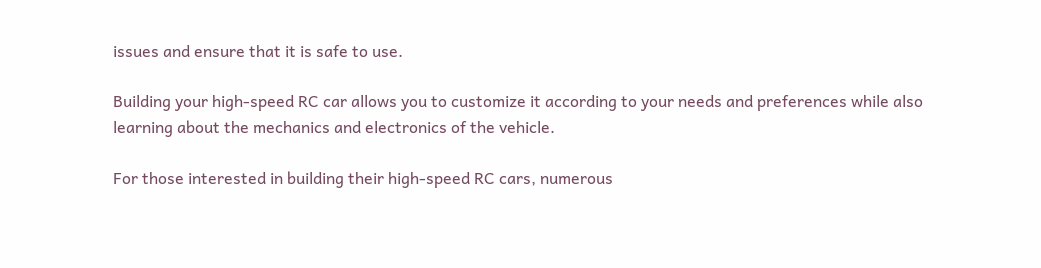issues and ensure that it is safe to use.

Building your high-speed RC car allows you to customize it according to your needs and preferences while also learning about the mechanics and electronics of the vehicle.

For those interested in building their high-speed RC cars, numerous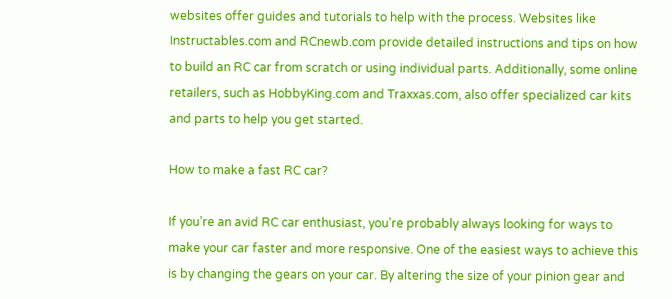websites offer guides and tutorials to help with the process. Websites like Instructables.com and RCnewb.com provide detailed instructions and tips on how to build an RC car from scratch or using individual parts. Additionally, some online retailers, such as HobbyKing.com and Traxxas.com, also offer specialized car kits and parts to help you get started.

How to make a fast RC car?

If you’re an avid RC car enthusiast, you’re probably always looking for ways to make your car faster and more responsive. One of the easiest ways to achieve this is by changing the gears on your car. By altering the size of your pinion gear and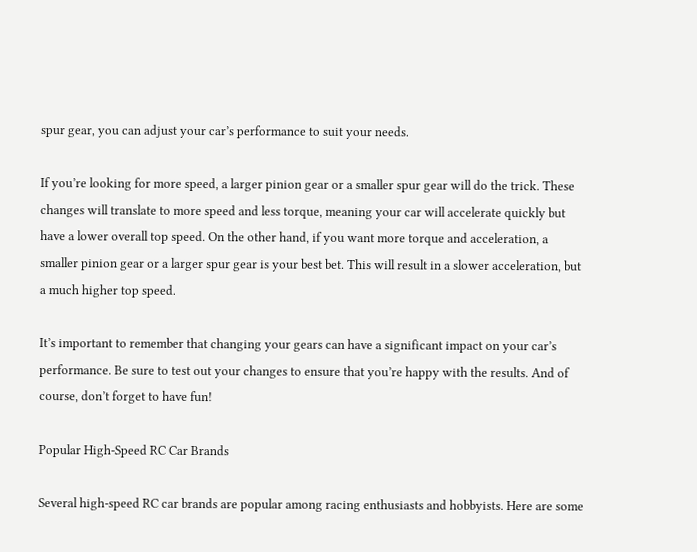spur gear, you can adjust your car’s performance to suit your needs.

If you’re looking for more speed, a larger pinion gear or a smaller spur gear will do the trick. These changes will translate to more speed and less torque, meaning your car will accelerate quickly but have a lower overall top speed. On the other hand, if you want more torque and acceleration, a smaller pinion gear or a larger spur gear is your best bet. This will result in a slower acceleration, but a much higher top speed.

It’s important to remember that changing your gears can have a significant impact on your car’s performance. Be sure to test out your changes to ensure that you’re happy with the results. And of course, don’t forget to have fun!

Popular High-Speed RC Car Brands

Several high-speed RC car brands are popular among racing enthusiasts and hobbyists. Here are some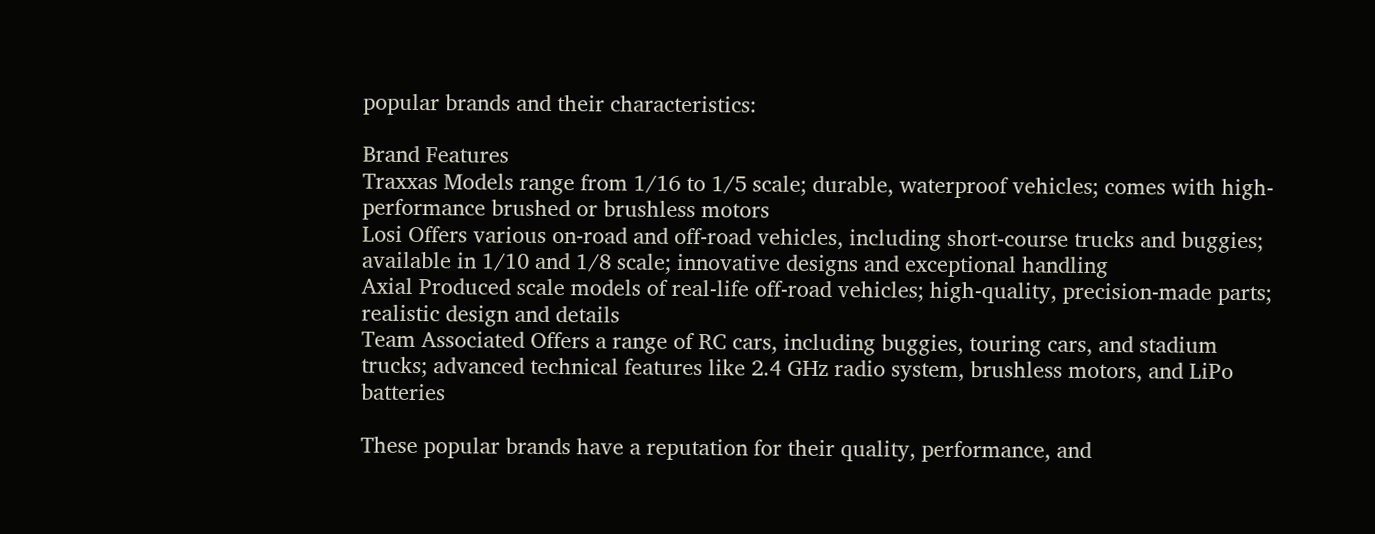popular brands and their characteristics:

Brand Features
Traxxas Models range from 1/16 to 1/5 scale; durable, waterproof vehicles; comes with high-performance brushed or brushless motors
Losi Offers various on-road and off-road vehicles, including short-course trucks and buggies; available in 1/10 and 1/8 scale; innovative designs and exceptional handling
Axial Produced scale models of real-life off-road vehicles; high-quality, precision-made parts; realistic design and details
Team Associated Offers a range of RC cars, including buggies, touring cars, and stadium trucks; advanced technical features like 2.4 GHz radio system, brushless motors, and LiPo batteries

These popular brands have a reputation for their quality, performance, and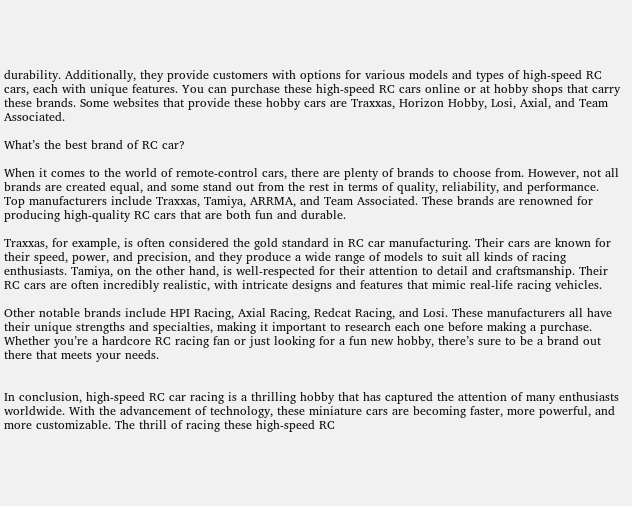durability. Additionally, they provide customers with options for various models and types of high-speed RC cars, each with unique features. You can purchase these high-speed RC cars online or at hobby shops that carry these brands. Some websites that provide these hobby cars are Traxxas, Horizon Hobby, Losi, Axial, and Team Associated.

What’s the best brand of RC car?

When it comes to the world of remote-control cars, there are plenty of brands to choose from. However, not all brands are created equal, and some stand out from the rest in terms of quality, reliability, and performance. Top manufacturers include Traxxas, Tamiya, ARRMA, and Team Associated. These brands are renowned for producing high-quality RC cars that are both fun and durable.

Traxxas, for example, is often considered the gold standard in RC car manufacturing. Their cars are known for their speed, power, and precision, and they produce a wide range of models to suit all kinds of racing enthusiasts. Tamiya, on the other hand, is well-respected for their attention to detail and craftsmanship. Their RC cars are often incredibly realistic, with intricate designs and features that mimic real-life racing vehicles.

Other notable brands include HPI Racing, Axial Racing, Redcat Racing, and Losi. These manufacturers all have their unique strengths and specialties, making it important to research each one before making a purchase. Whether you’re a hardcore RC racing fan or just looking for a fun new hobby, there’s sure to be a brand out there that meets your needs.


In conclusion, high-speed RC car racing is a thrilling hobby that has captured the attention of many enthusiasts worldwide. With the advancement of technology, these miniature cars are becoming faster, more powerful, and more customizable. The thrill of racing these high-speed RC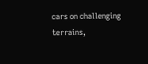cars on challenging terrains,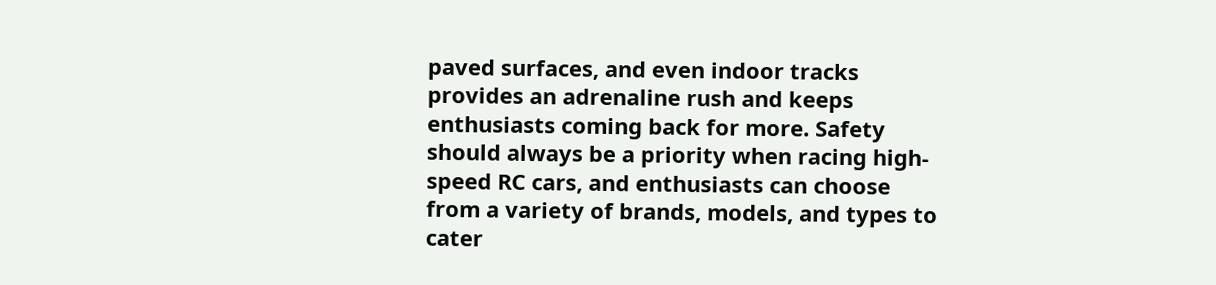paved surfaces, and even indoor tracks provides an adrenaline rush and keeps enthusiasts coming back for more. Safety should always be a priority when racing high-speed RC cars, and enthusiasts can choose from a variety of brands, models, and types to cater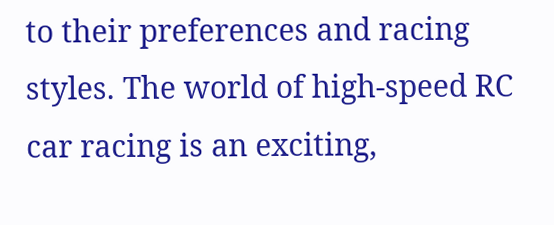to their preferences and racing styles. The world of high-speed RC car racing is an exciting,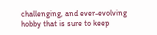challenging, and ever-evolving hobby that is sure to keep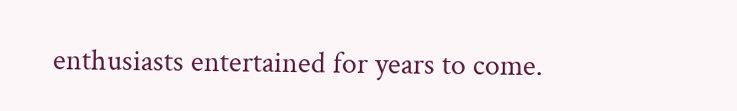enthusiasts entertained for years to come.